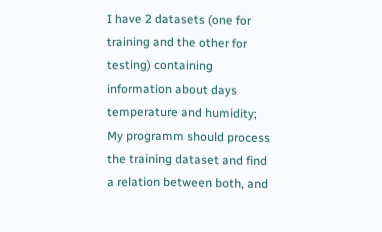I have 2 datasets (one for training and the other for testing) containing information about days temperature and humidity; My programm should process the training dataset and find a relation between both, and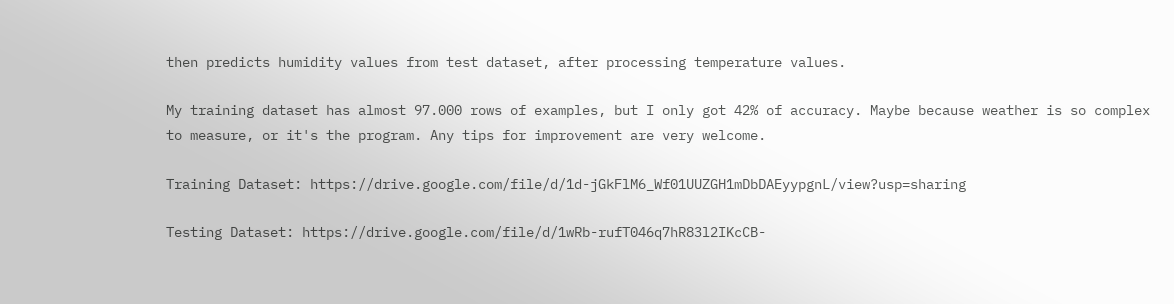then predicts humidity values from test dataset, after processing temperature values.

My training dataset has almost 97.000 rows of examples, but I only got 42% of accuracy. Maybe because weather is so complex to measure, or it's the program. Any tips for improvement are very welcome.

Training Dataset: https://drive.google.com/file/d/1d-jGkFlM6_Wf01UUZGH1mDbDAEyypgnL/view?usp=sharing

Testing Dataset: https://drive.google.com/file/d/1wRb-rufT046q7hR83l2IKcCB-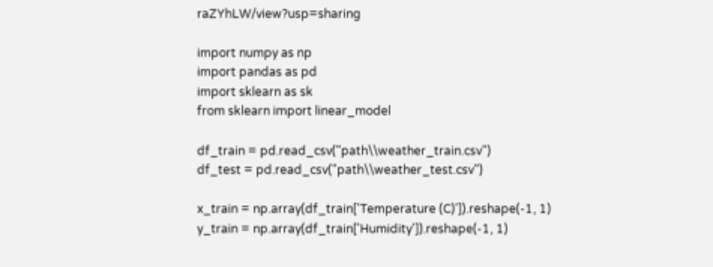raZYhLW/view?usp=sharing

import numpy as np
import pandas as pd
import sklearn as sk
from sklearn import linear_model

df_train = pd.read_csv("path\\weather_train.csv")
df_test = pd.read_csv("path\\weather_test.csv")

x_train = np.array(df_train['Temperature (C)']).reshape(-1, 1)
y_train = np.array(df_train['Humidity']).reshape(-1, 1)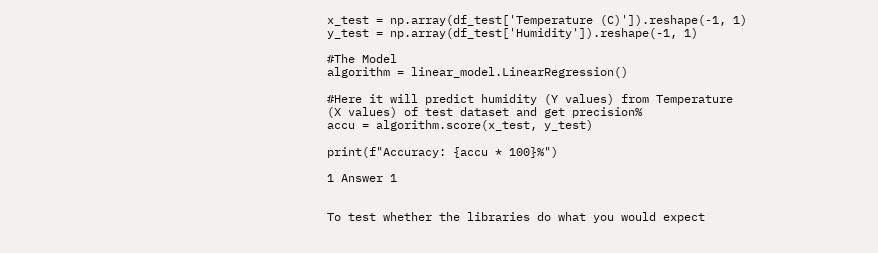x_test = np.array(df_test['Temperature (C)']).reshape(-1, 1)
y_test = np.array(df_test['Humidity']).reshape(-1, 1)

#The Model
algorithm = linear_model.LinearRegression()

#Here it will predict humidity (Y values) from Temperature (X values) of test dataset and get precision%
accu = algorithm.score(x_test, y_test)

print(f"Accuracy: {accu * 100}%")

1 Answer 1


To test whether the libraries do what you would expect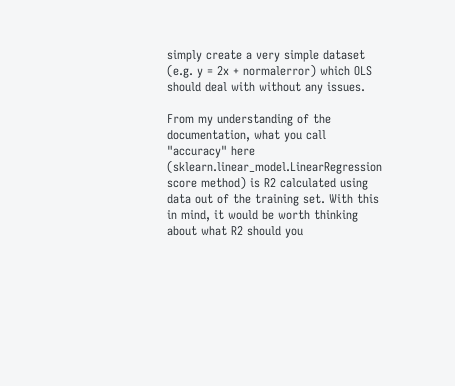simply create a very simple dataset (e.g. y = 2x + normalerror) which OLS should deal with without any issues.

From my understanding of the documentation, what you call "accuracy" here (sklearn.linear_model.LinearRegression score method) is R2 calculated using data out of the training set. With this in mind, it would be worth thinking about what R2 should you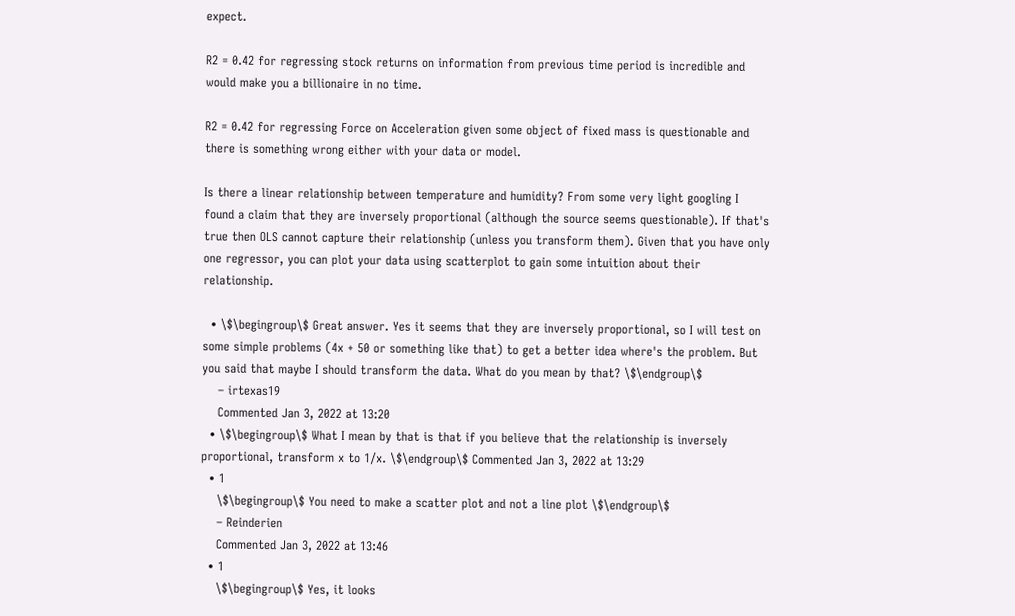expect.

R2 = 0.42 for regressing stock returns on information from previous time period is incredible and would make you a billionaire in no time.

R2 = 0.42 for regressing Force on Acceleration given some object of fixed mass is questionable and there is something wrong either with your data or model.

Is there a linear relationship between temperature and humidity? From some very light googling I found a claim that they are inversely proportional (although the source seems questionable). If that's true then OLS cannot capture their relationship (unless you transform them). Given that you have only one regressor, you can plot your data using scatterplot to gain some intuition about their relationship.

  • \$\begingroup\$ Great answer. Yes it seems that they are inversely proportional, so I will test on some simple problems (4x + 50 or something like that) to get a better idea where's the problem. But you said that maybe I should transform the data. What do you mean by that? \$\endgroup\$
    – irtexas19
    Commented Jan 3, 2022 at 13:20
  • \$\begingroup\$ What I mean by that is that if you believe that the relationship is inversely proportional, transform x to 1/x. \$\endgroup\$ Commented Jan 3, 2022 at 13:29
  • 1
    \$\begingroup\$ You need to make a scatter plot and not a line plot \$\endgroup\$
    – Reinderien
    Commented Jan 3, 2022 at 13:46
  • 1
    \$\begingroup\$ Yes, it looks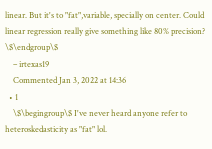linear. But it's to "fat",variable, specially on center. Could linear regression really give something like 80% precision? \$\endgroup\$
    – irtexas19
    Commented Jan 3, 2022 at 14:36
  • 1
    \$\begingroup\$ I've never heard anyone refer to heteroskedasticity as "fat" lol.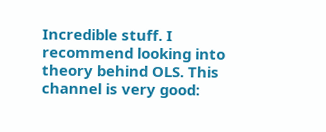Incredible stuff. I recommend looking into theory behind OLS. This channel is very good: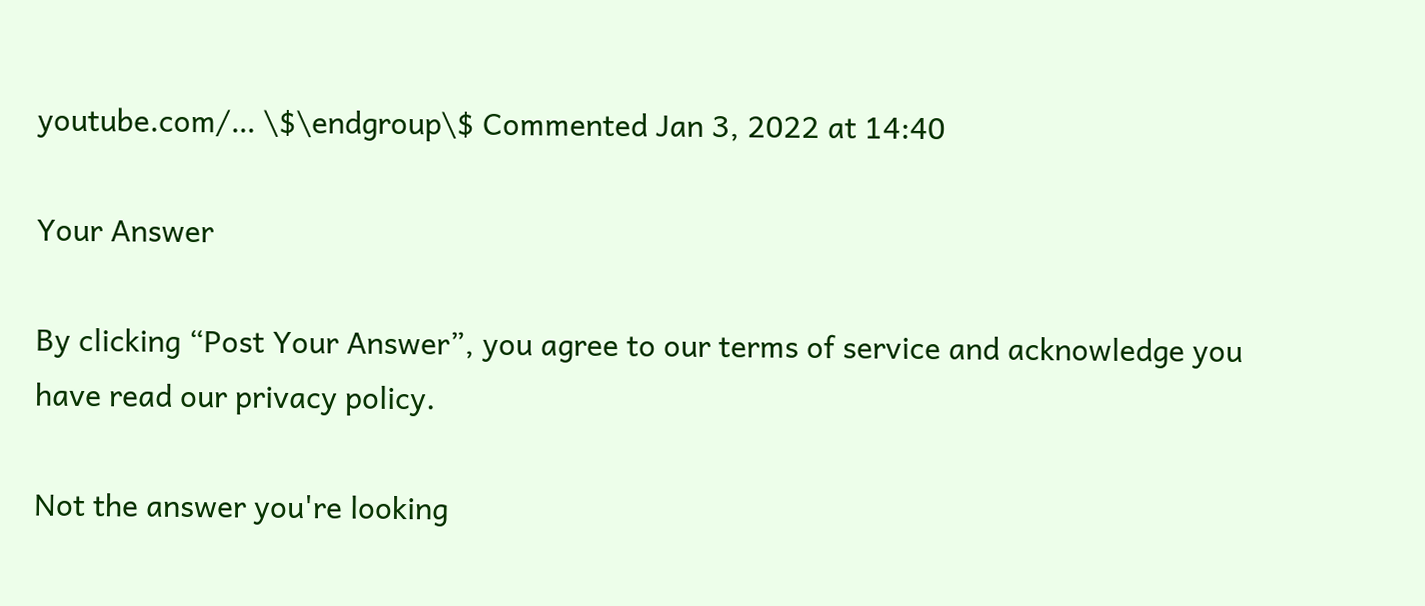youtube.com/… \$\endgroup\$ Commented Jan 3, 2022 at 14:40

Your Answer

By clicking “Post Your Answer”, you agree to our terms of service and acknowledge you have read our privacy policy.

Not the answer you're looking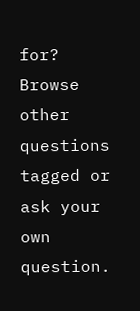for? Browse other questions tagged or ask your own question.